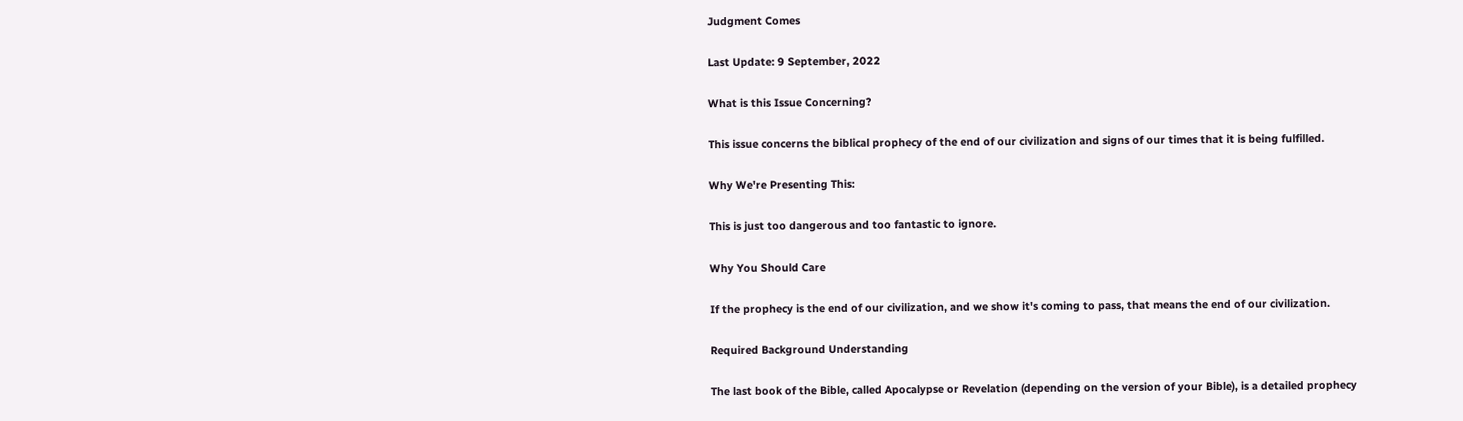Judgment Comes

Last Update: 9 September, 2022

What is this Issue Concerning?

This issue concerns the biblical prophecy of the end of our civilization and signs of our times that it is being fulfilled.

Why We're Presenting This:

This is just too dangerous and too fantastic to ignore.

Why You Should Care

If the prophecy is the end of our civilization, and we show it's coming to pass, that means the end of our civilization.

Required Background Understanding

The last book of the Bible, called Apocalypse or Revelation (depending on the version of your Bible), is a detailed prophecy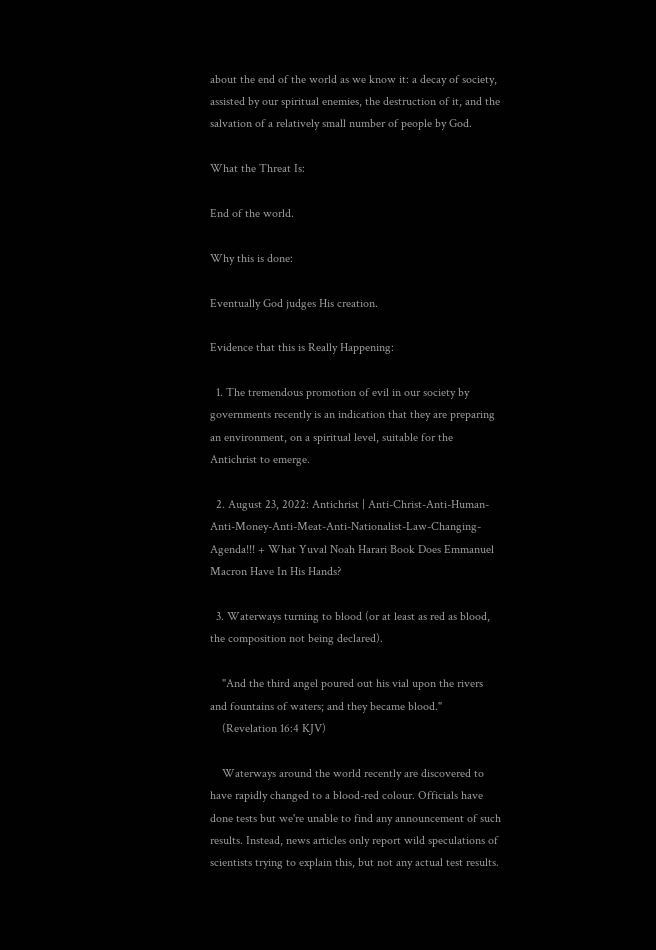about the end of the world as we know it: a decay of society, assisted by our spiritual enemies, the destruction of it, and the salvation of a relatively small number of people by God.

What the Threat Is:

End of the world.

Why this is done:

Eventually God judges His creation.

Evidence that this is Really Happening:

  1. The tremendous promotion of evil in our society by governments recently is an indication that they are preparing an environment, on a spiritual level, suitable for the Antichrist to emerge.

  2. August 23, 2022: Antichrist | Anti-Christ-Anti-Human-Anti-Money-Anti-Meat-Anti-Nationalist-Law-Changing-Agenda!!! + What Yuval Noah Harari Book Does Emmanuel Macron Have In His Hands?

  3. Waterways turning to blood (or at least as red as blood, the composition not being declared).

    "And the third angel poured out his vial upon the rivers and fountains of waters; and they became blood."
    (Revelation 16:4 KJV)

    Waterways around the world recently are discovered to have rapidly changed to a blood-red colour. Officials have done tests but we're unable to find any announcement of such results. Instead, news articles only report wild speculations of scientists trying to explain this, but not any actual test results.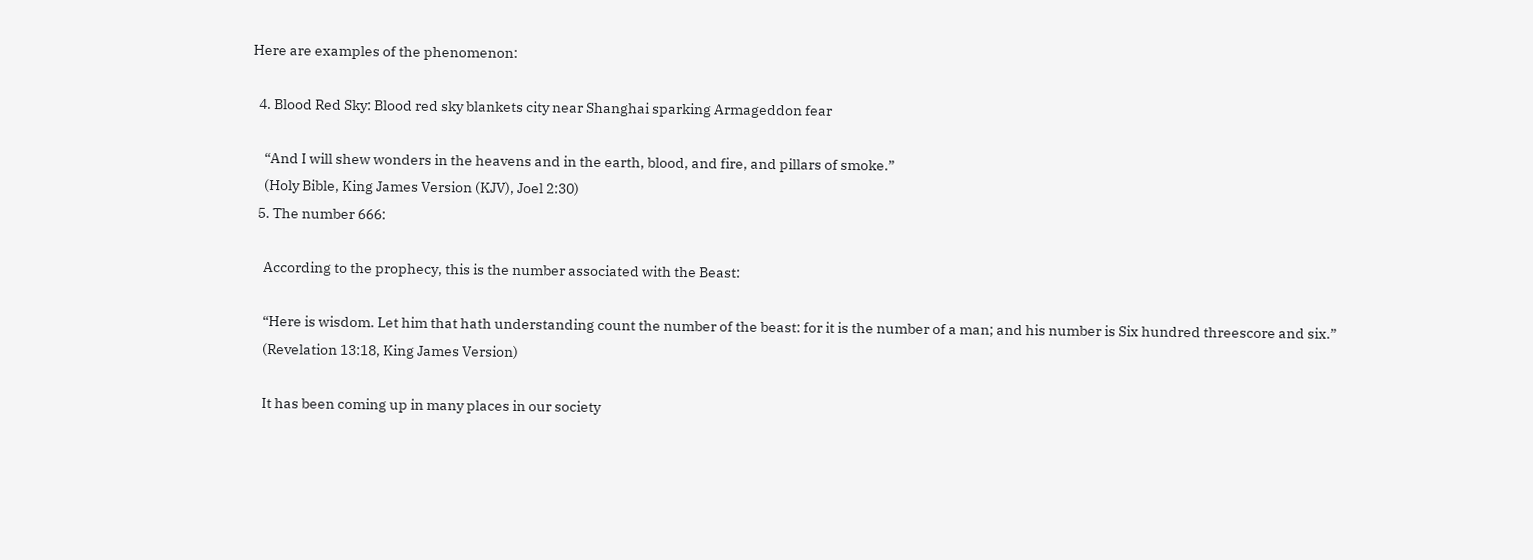Here are examples of the phenomenon:

  4. Blood Red Sky: Blood red sky blankets city near Shanghai sparking Armageddon fear

    “And I will shew wonders in the heavens and in the earth, blood, and fire, and pillars of smoke.”
    (Holy Bible, King James Version (KJV), Joel 2:30)
  5. The number 666:

    According to the prophecy, this is the number associated with the Beast:

    “Here is wisdom. Let him that hath understanding count the number of the beast: for it is the number of a man; and his number is Six hundred threescore and six.”
    (Revelation 13:18, King James Version)

    It has been coming up in many places in our society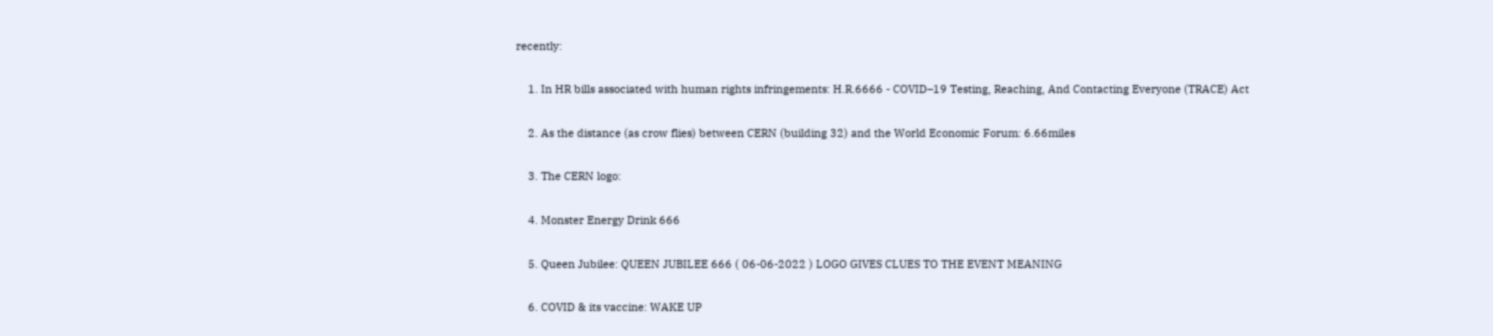recently:

    1. In HR bills associated with human rights infringements: H.R.6666 - COVID–19 Testing, Reaching, And Contacting Everyone (TRACE) Act

    2. As the distance (as crow flies) between CERN (building 32) and the World Economic Forum: 6.66miles

    3. The CERN logo:

    4. Monster Energy Drink 666

    5. Queen Jubilee: QUEEN JUBILEE 666 ( 06-06-2022 ) LOGO GIVES CLUES TO THE EVENT MEANING

    6. COVID & its vaccine: WAKE UP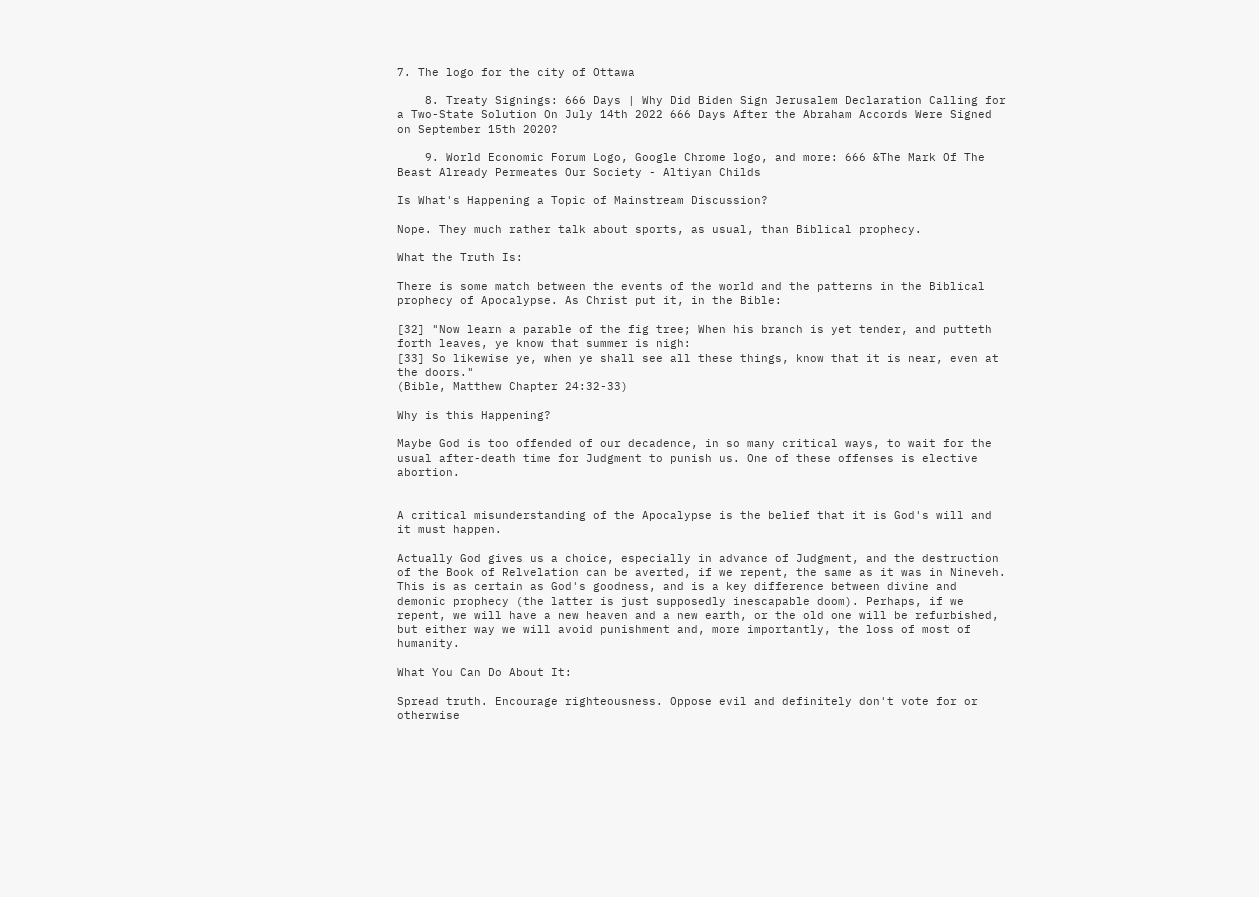7. The logo for the city of Ottawa

    8. Treaty Signings: 666 Days | Why Did Biden Sign Jerusalem Declaration Calling for a Two-State Solution On July 14th 2022 666 Days After the Abraham Accords Were Signed on September 15th 2020?

    9. World Economic Forum Logo, Google Chrome logo, and more: 666 &The Mark Of The Beast Already Permeates Our Society - Altiyan Childs

Is What's Happening a Topic of Mainstream Discussion?

Nope. They much rather talk about sports, as usual, than Biblical prophecy.

What the Truth Is:

There is some match between the events of the world and the patterns in the Biblical prophecy of Apocalypse. As Christ put it, in the Bible:

[32] "Now learn a parable of the fig tree; When his branch is yet tender, and putteth forth leaves, ye know that summer is nigh:
[33] So likewise ye, when ye shall see all these things, know that it is near, even at the doors."
(Bible, Matthew Chapter 24:32-33)

Why is this Happening?

Maybe God is too offended of our decadence, in so many critical ways, to wait for the usual after-death time for Judgment to punish us. One of these offenses is elective abortion.


A critical misunderstanding of the Apocalypse is the belief that it is God's will and it must happen.

Actually God gives us a choice, especially in advance of Judgment, and the destruction of the Book of Relvelation can be averted, if we repent, the same as it was in Nineveh. This is as certain as God's goodness, and is a key difference between divine and demonic prophecy (the latter is just supposedly inescapable doom). Perhaps, if we repent, we will have a new heaven and a new earth, or the old one will be refurbished, but either way we will avoid punishment and, more importantly, the loss of most of humanity.

What You Can Do About It:

Spread truth. Encourage righteousness. Oppose evil and definitely don't vote for or otherwise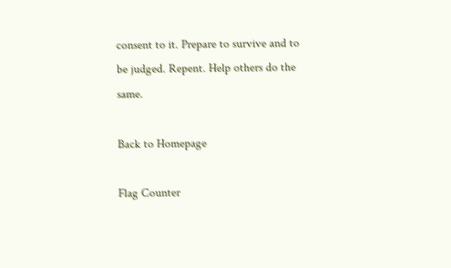consent to it. Prepare to survive and to be judged. Repent. Help others do the same.

Back to Homepage

Flag Counter